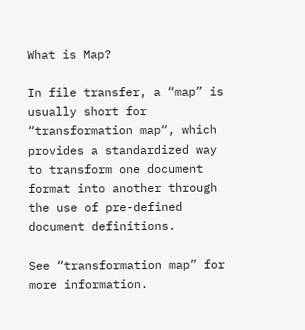What is Map?

In file transfer, a “map” is usually short for “transformation map“, which provides a standardized way to transform one document format into another through the use of pre-defined document definitions.

See “transformation map” for more information.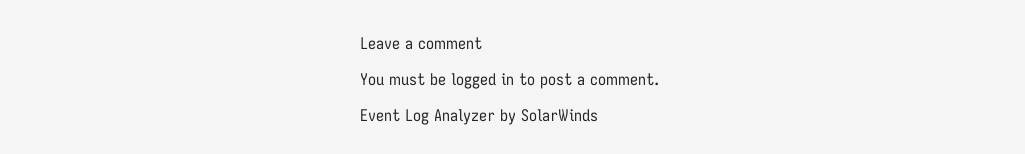Leave a comment

You must be logged in to post a comment.

Event Log Analyzer by SolarWinds